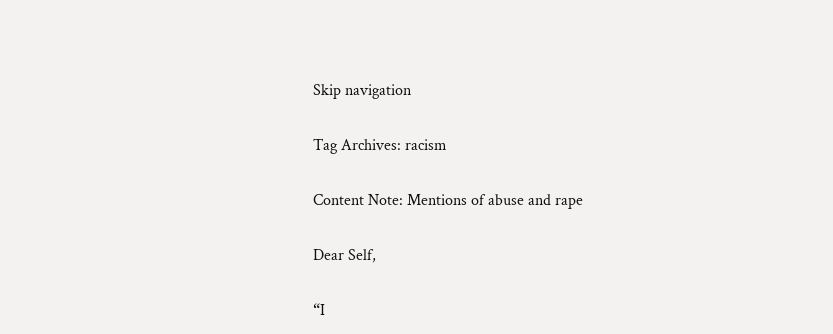Skip navigation

Tag Archives: racism

Content Note: Mentions of abuse and rape

Dear Self,

“I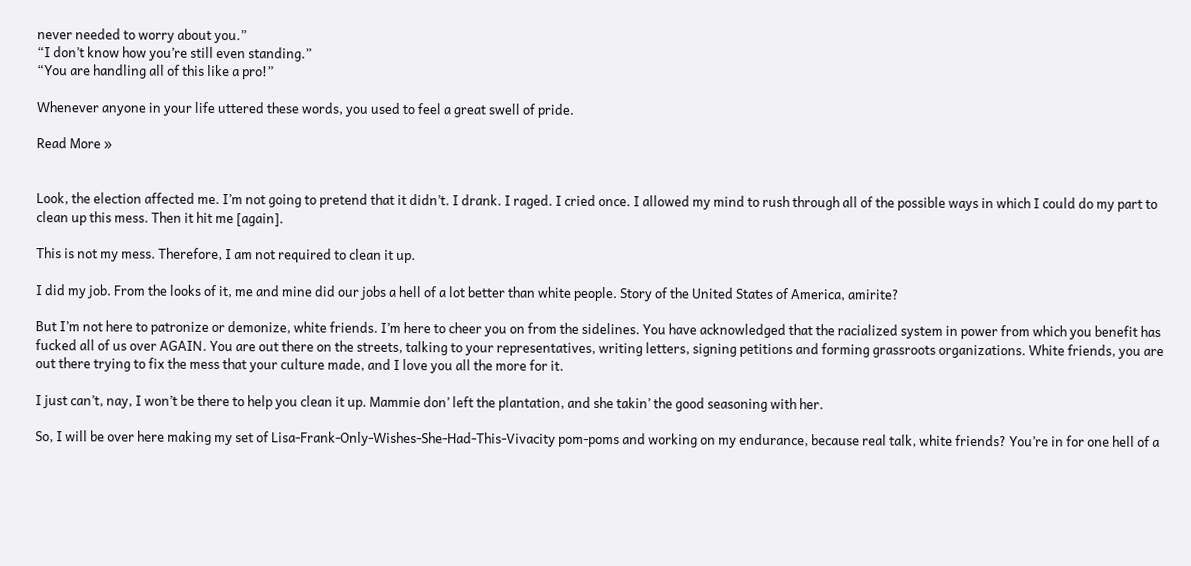never needed to worry about you.”
“I don’t know how you’re still even standing.”
“You are handling all of this like a pro!”

Whenever anyone in your life uttered these words, you used to feel a great swell of pride.

Read More »


Look, the election affected me. I’m not going to pretend that it didn’t. I drank. I raged. I cried once. I allowed my mind to rush through all of the possible ways in which I could do my part to clean up this mess. Then it hit me [again].

This is not my mess. Therefore, I am not required to clean it up.

I did my job. From the looks of it, me and mine did our jobs a hell of a lot better than white people. Story of the United States of America, amirite?

But I’m not here to patronize or demonize, white friends. I’m here to cheer you on from the sidelines. You have acknowledged that the racialized system in power from which you benefit has fucked all of us over AGAIN. You are out there on the streets, talking to your representatives, writing letters, signing petitions and forming grassroots organizations. White friends, you are out there trying to fix the mess that your culture made, and I love you all the more for it.

I just can’t, nay, I won’t be there to help you clean it up. Mammie don’ left the plantation, and she takin’ the good seasoning with her.

So, I will be over here making my set of Lisa-Frank-Only-Wishes-She-Had-This-Vivacity pom-poms and working on my endurance, because real talk, white friends? You’re in for one hell of a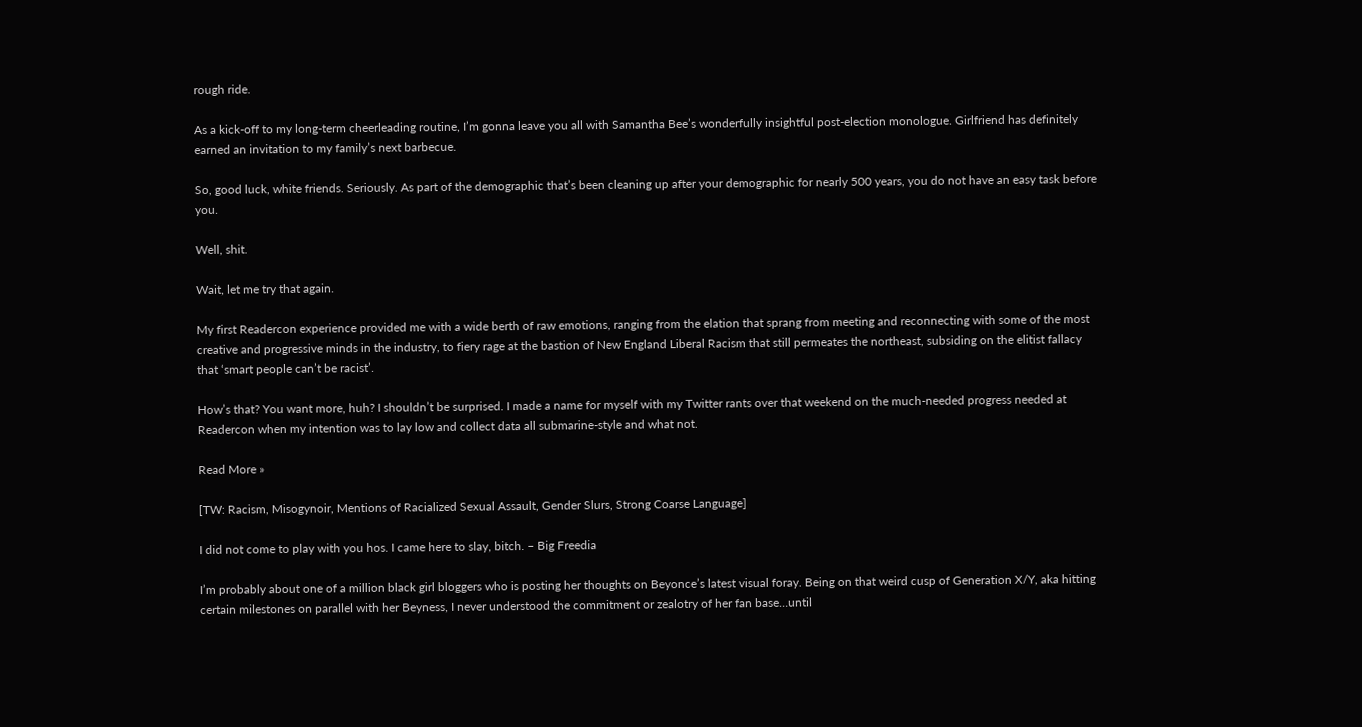rough ride.

As a kick-off to my long-term cheerleading routine, I’m gonna leave you all with Samantha Bee’s wonderfully insightful post-election monologue. Girlfriend has definitely earned an invitation to my family’s next barbecue.

So, good luck, white friends. Seriously. As part of the demographic that’s been cleaning up after your demographic for nearly 500 years, you do not have an easy task before you.

Well, shit.

Wait, let me try that again.

My first Readercon experience provided me with a wide berth of raw emotions, ranging from the elation that sprang from meeting and reconnecting with some of the most creative and progressive minds in the industry, to fiery rage at the bastion of New England Liberal Racism that still permeates the northeast, subsiding on the elitist fallacy that ‘smart people can’t be racist’.

How’s that? You want more, huh? I shouldn’t be surprised. I made a name for myself with my Twitter rants over that weekend on the much-needed progress needed at Readercon when my intention was to lay low and collect data all submarine-style and what not.

Read More »

[TW: Racism, Misogynoir, Mentions of Racialized Sexual Assault, Gender Slurs, Strong Coarse Language]

I did not come to play with you hos. I came here to slay, bitch. – Big Freedia

I’m probably about one of a million black girl bloggers who is posting her thoughts on Beyonce’s latest visual foray. Being on that weird cusp of Generation X/Y, aka hitting certain milestones on parallel with her Beyness, I never understood the commitment or zealotry of her fan base…until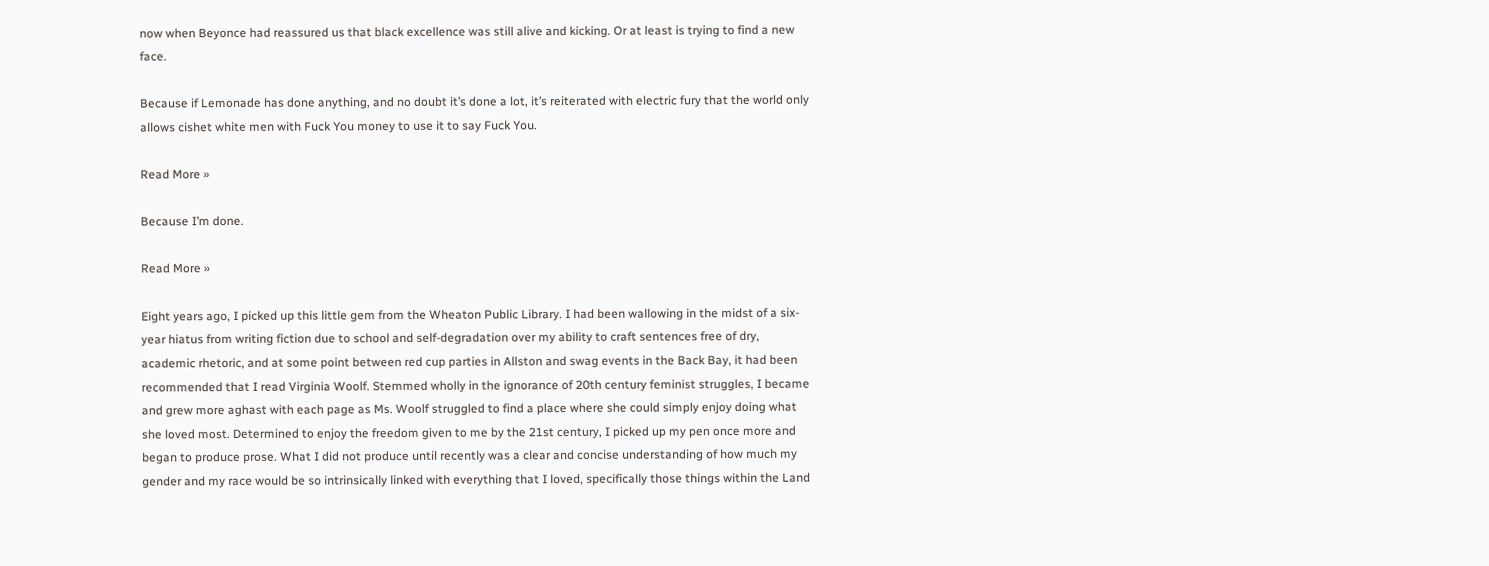now when Beyonce had reassured us that black excellence was still alive and kicking. Or at least is trying to find a new face.

Because if Lemonade has done anything, and no doubt it’s done a lot, it’s reiterated with electric fury that the world only allows cishet white men with Fuck You money to use it to say Fuck You.

Read More »

Because I’m done.

Read More »

Eight years ago, I picked up this little gem from the Wheaton Public Library. I had been wallowing in the midst of a six-year hiatus from writing fiction due to school and self-degradation over my ability to craft sentences free of dry, academic rhetoric, and at some point between red cup parties in Allston and swag events in the Back Bay, it had been recommended that I read Virginia Woolf. Stemmed wholly in the ignorance of 20th century feminist struggles, I became and grew more aghast with each page as Ms. Woolf struggled to find a place where she could simply enjoy doing what she loved most. Determined to enjoy the freedom given to me by the 21st century, I picked up my pen once more and began to produce prose. What I did not produce until recently was a clear and concise understanding of how much my gender and my race would be so intrinsically linked with everything that I loved, specifically those things within the Land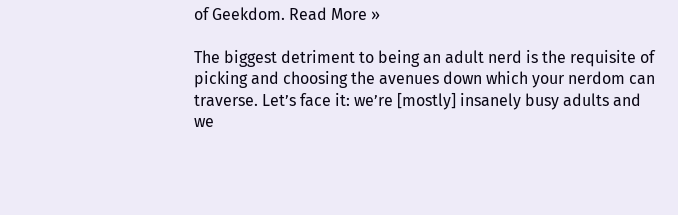of Geekdom. Read More »

The biggest detriment to being an adult nerd is the requisite of picking and choosing the avenues down which your nerdom can traverse. Let’s face it: we’re [mostly] insanely busy adults and we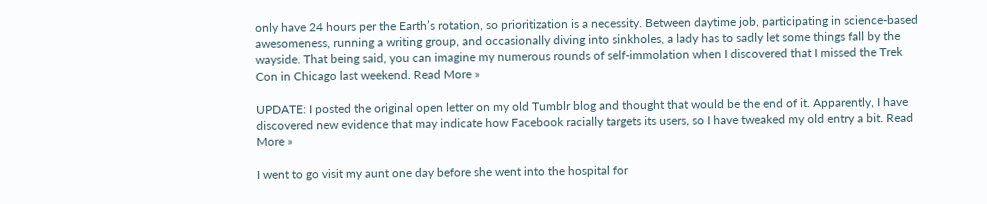only have 24 hours per the Earth’s rotation, so prioritization is a necessity. Between daytime job, participating in science-based awesomeness, running a writing group, and occasionally diving into sinkholes, a lady has to sadly let some things fall by the wayside. That being said, you can imagine my numerous rounds of self-immolation when I discovered that I missed the Trek Con in Chicago last weekend. Read More »

UPDATE: I posted the original open letter on my old Tumblr blog and thought that would be the end of it. Apparently, I have discovered new evidence that may indicate how Facebook racially targets its users, so I have tweaked my old entry a bit. Read More »

I went to go visit my aunt one day before she went into the hospital for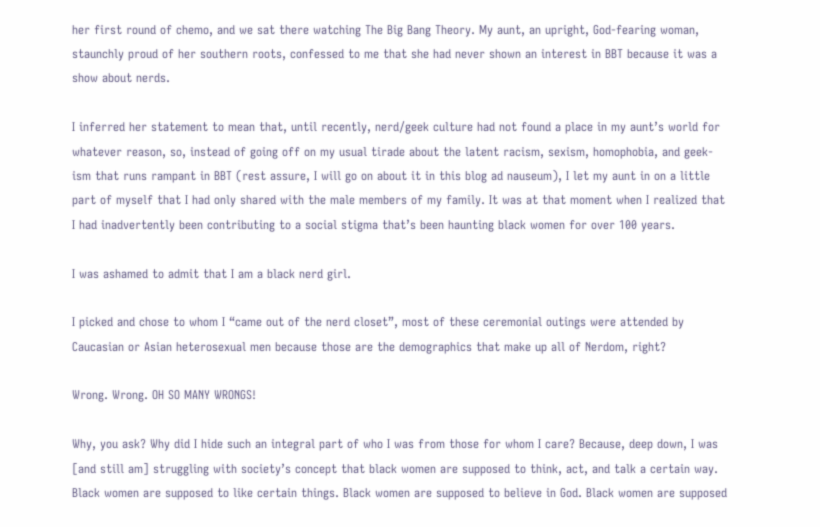her first round of chemo, and we sat there watching The Big Bang Theory. My aunt, an upright, God-fearing woman, staunchly proud of her southern roots, confessed to me that she had never shown an interest in BBT because it was a show about nerds.

I inferred her statement to mean that, until recently, nerd/geek culture had not found a place in my aunt’s world for whatever reason, so, instead of going off on my usual tirade about the latent racism, sexism, homophobia, and geek-ism that runs rampant in BBT (rest assure, I will go on about it in this blog ad nauseum), I let my aunt in on a little part of myself that I had only shared with the male members of my family. It was at that moment when I realized that I had inadvertently been contributing to a social stigma that’s been haunting black women for over 100 years.

I was ashamed to admit that I am a black nerd girl.

I picked and chose to whom I “came out of the nerd closet”, most of these ceremonial outings were attended by Caucasian or Asian heterosexual men because those are the demographics that make up all of Nerdom, right?

Wrong. Wrong. OH SO MANY WRONGS!

Why, you ask? Why did I hide such an integral part of who I was from those for whom I care? Because, deep down, I was [and still am] struggling with society’s concept that black women are supposed to think, act, and talk a certain way. Black women are supposed to like certain things. Black women are supposed to believe in God. Black women are supposed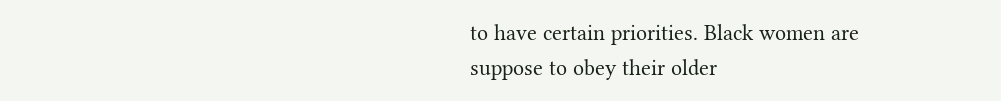to have certain priorities. Black women are suppose to obey their older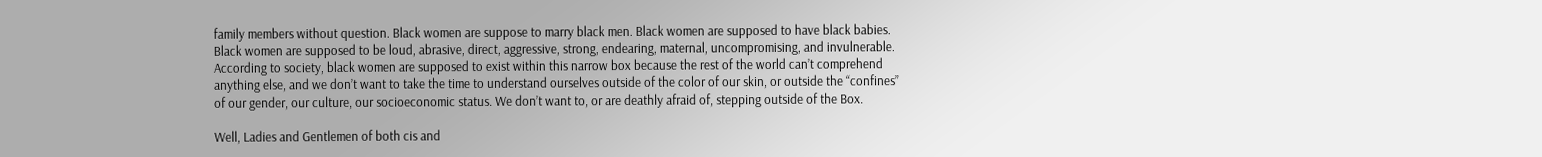family members without question. Black women are suppose to marry black men. Black women are supposed to have black babies. Black women are supposed to be loud, abrasive, direct, aggressive, strong, endearing, maternal, uncompromising, and invulnerable. According to society, black women are supposed to exist within this narrow box because the rest of the world can’t comprehend anything else, and we don’t want to take the time to understand ourselves outside of the color of our skin, or outside the “confines” of our gender, our culture, our socioeconomic status. We don’t want to, or are deathly afraid of, stepping outside of the Box.

Well, Ladies and Gentlemen of both cis and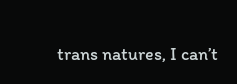trans natures, I can’t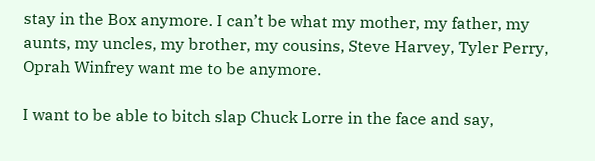stay in the Box anymore. I can’t be what my mother, my father, my aunts, my uncles, my brother, my cousins, Steve Harvey, Tyler Perry, Oprah Winfrey want me to be anymore.

I want to be able to bitch slap Chuck Lorre in the face and say,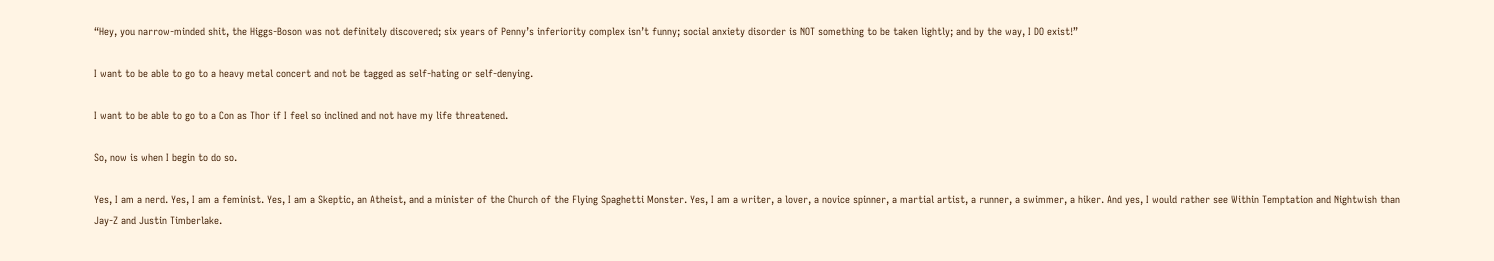“Hey, you narrow-minded shit, the Higgs-Boson was not definitely discovered; six years of Penny’s inferiority complex isn’t funny; social anxiety disorder is NOT something to be taken lightly; and by the way, I DO exist!”

I want to be able to go to a heavy metal concert and not be tagged as self-hating or self-denying.

I want to be able to go to a Con as Thor if I feel so inclined and not have my life threatened.

So, now is when I begin to do so.

Yes, I am a nerd. Yes, I am a feminist. Yes, I am a Skeptic, an Atheist, and a minister of the Church of the Flying Spaghetti Monster. Yes, I am a writer, a lover, a novice spinner, a martial artist, a runner, a swimmer, a hiker. And yes, I would rather see Within Temptation and Nightwish than Jay-Z and Justin Timberlake.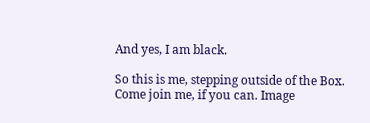And yes, I am black.

So this is me, stepping outside of the Box. Come join me, if you can. Image